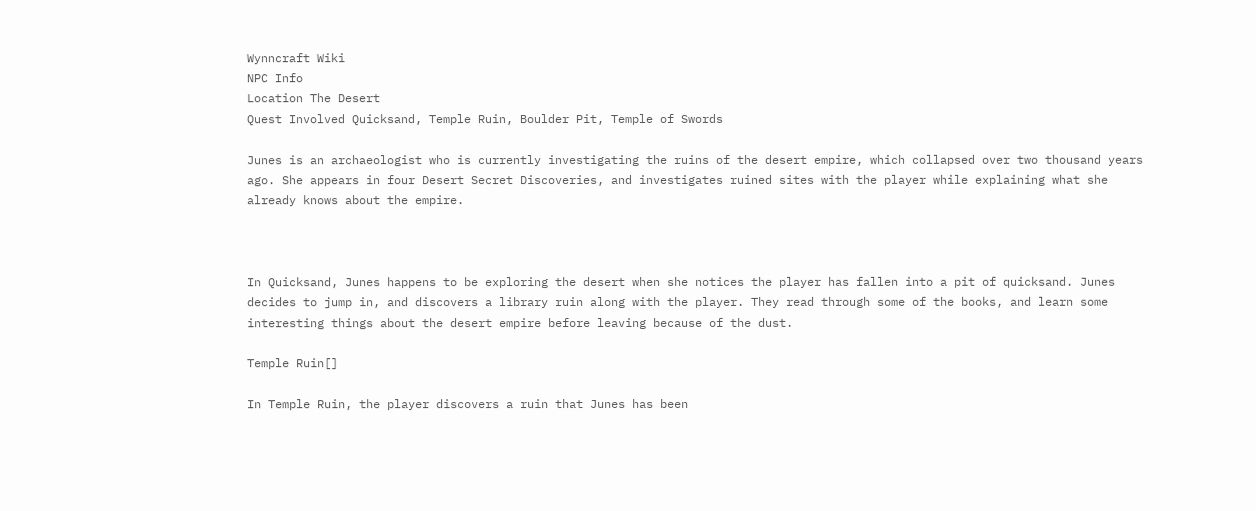Wynncraft Wiki
NPC Info
Location The Desert
Quest Involved Quicksand, Temple Ruin, Boulder Pit, Temple of Swords

Junes is an archaeologist who is currently investigating the ruins of the desert empire, which collapsed over two thousand years ago. She appears in four Desert Secret Discoveries, and investigates ruined sites with the player while explaining what she already knows about the empire.



In Quicksand, Junes happens to be exploring the desert when she notices the player has fallen into a pit of quicksand. Junes decides to jump in, and discovers a library ruin along with the player. They read through some of the books, and learn some interesting things about the desert empire before leaving because of the dust.

Temple Ruin[]

In Temple Ruin, the player discovers a ruin that Junes has been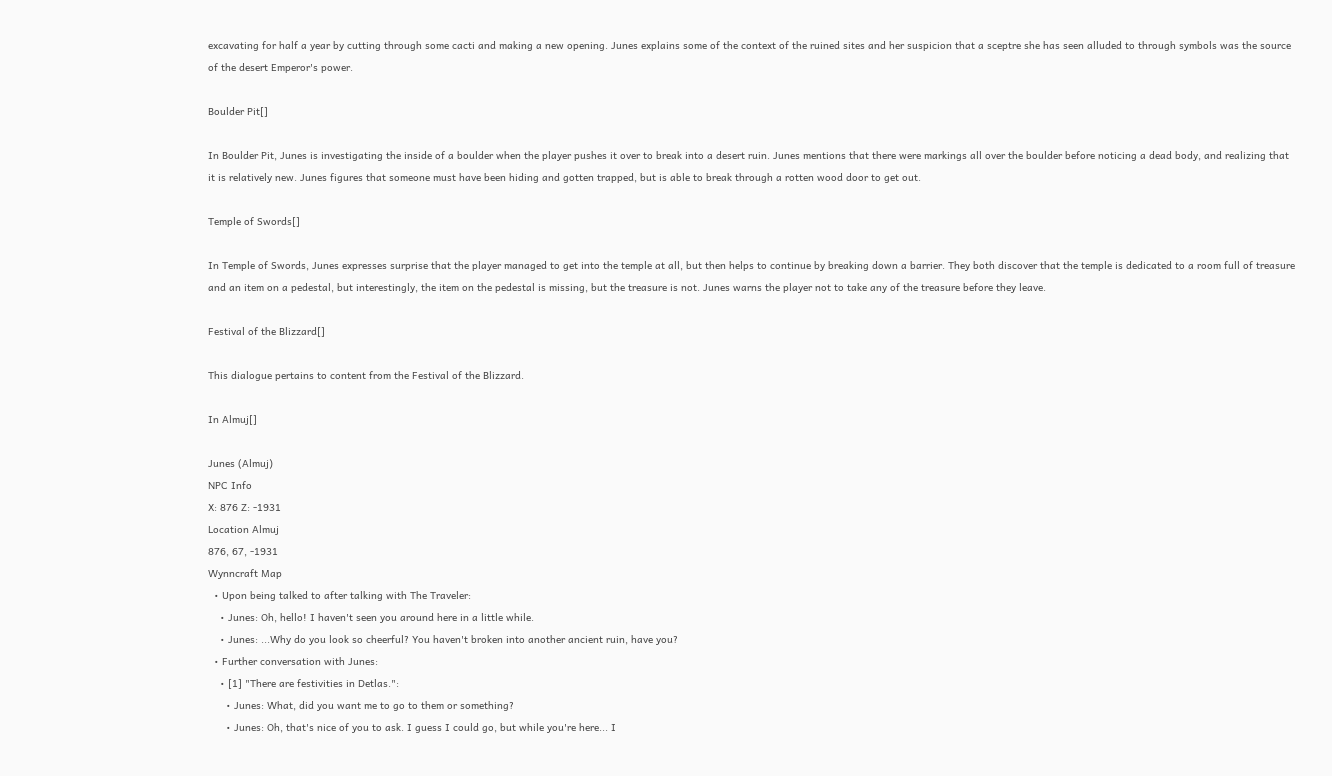excavating for half a year by cutting through some cacti and making a new opening. Junes explains some of the context of the ruined sites and her suspicion that a sceptre she has seen alluded to through symbols was the source of the desert Emperor's power.

Boulder Pit[]

In Boulder Pit, Junes is investigating the inside of a boulder when the player pushes it over to break into a desert ruin. Junes mentions that there were markings all over the boulder before noticing a dead body, and realizing that it is relatively new. Junes figures that someone must have been hiding and gotten trapped, but is able to break through a rotten wood door to get out.

Temple of Swords[]

In Temple of Swords, Junes expresses surprise that the player managed to get into the temple at all, but then helps to continue by breaking down a barrier. They both discover that the temple is dedicated to a room full of treasure and an item on a pedestal, but interestingly, the item on the pedestal is missing, but the treasure is not. Junes warns the player not to take any of the treasure before they leave.

Festival of the Blizzard[]

This dialogue pertains to content from the Festival of the Blizzard.

In Almuj[]

Junes (Almuj)
NPC Info
X: 876 Z: -1931
Location Almuj
876, 67, -1931
Wynncraft Map
  • Upon being talked to after talking with The Traveler:
    • Junes: Oh, hello! I haven't seen you around here in a little while.
    • Junes: ...Why do you look so cheerful? You haven't broken into another ancient ruin, have you?
  • Further conversation with Junes:
    • [1] "There are festivities in Detlas.":
      • Junes: What, did you want me to go to them or something?
      • Junes: Oh, that's nice of you to ask. I guess I could go, but while you're here... I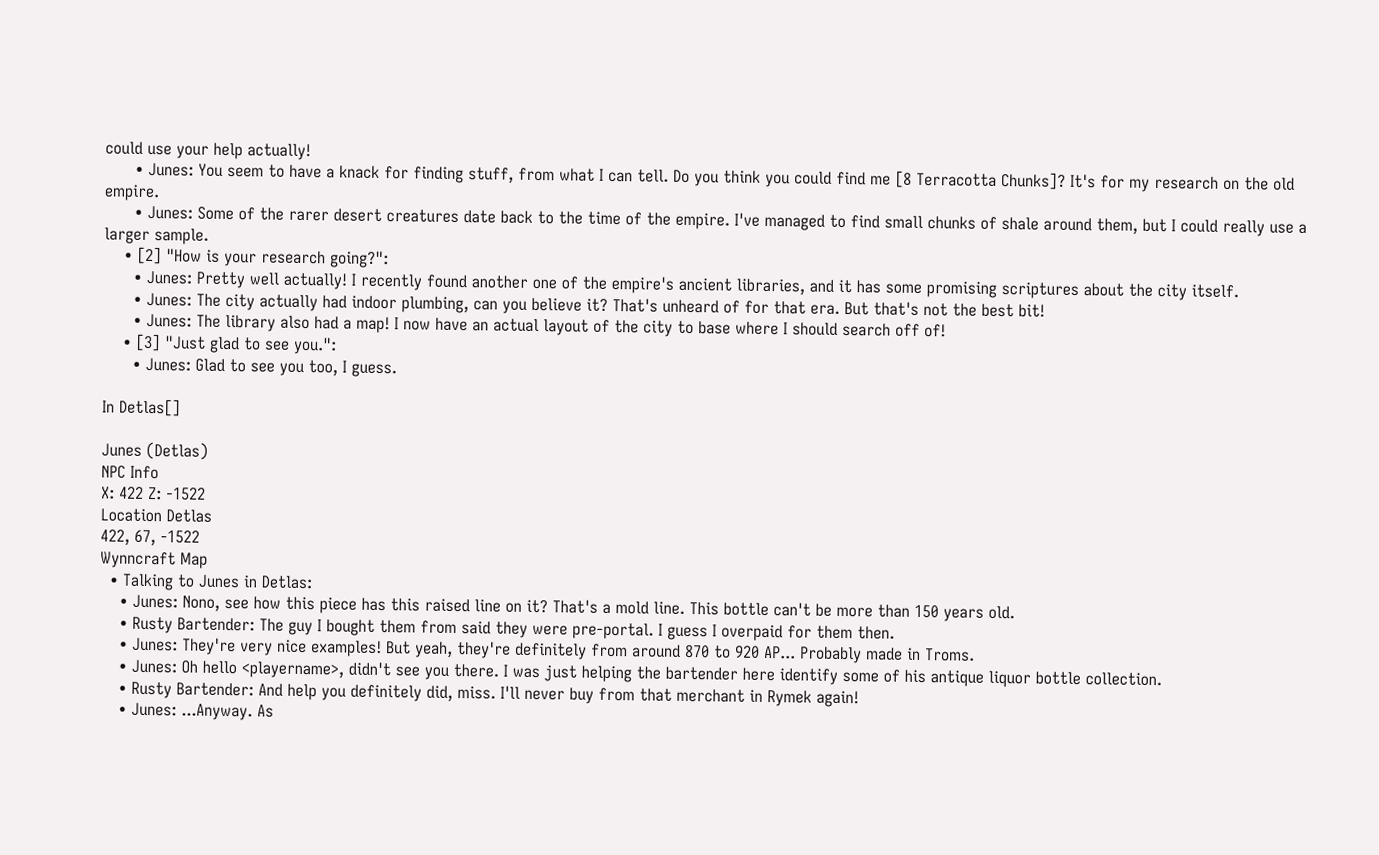could use your help actually!
      • Junes: You seem to have a knack for finding stuff, from what I can tell. Do you think you could find me [8 Terracotta Chunks]? It's for my research on the old empire.
      • Junes: Some of the rarer desert creatures date back to the time of the empire. I've managed to find small chunks of shale around them, but I could really use a larger sample.
    • [2] "How is your research going?":
      • Junes: Pretty well actually! I recently found another one of the empire's ancient libraries, and it has some promising scriptures about the city itself.
      • Junes: The city actually had indoor plumbing, can you believe it? That's unheard of for that era. But that's not the best bit!
      • Junes: The library also had a map! I now have an actual layout of the city to base where I should search off of!
    • [3] "Just glad to see you.":
      • Junes: Glad to see you too, I guess.

In Detlas[]

Junes (Detlas)
NPC Info
X: 422 Z: -1522
Location Detlas
422, 67, -1522
Wynncraft Map
  • Talking to Junes in Detlas:
    • Junes: Nono, see how this piece has this raised line on it? That's a mold line. This bottle can't be more than 150 years old.
    • Rusty Bartender: The guy I bought them from said they were pre-portal. I guess I overpaid for them then.
    • Junes: They're very nice examples! But yeah, they're definitely from around 870 to 920 AP... Probably made in Troms.
    • Junes: Oh hello <playername>, didn't see you there. I was just helping the bartender here identify some of his antique liquor bottle collection.
    • Rusty Bartender: And help you definitely did, miss. I'll never buy from that merchant in Rymek again!
    • Junes: ...Anyway. As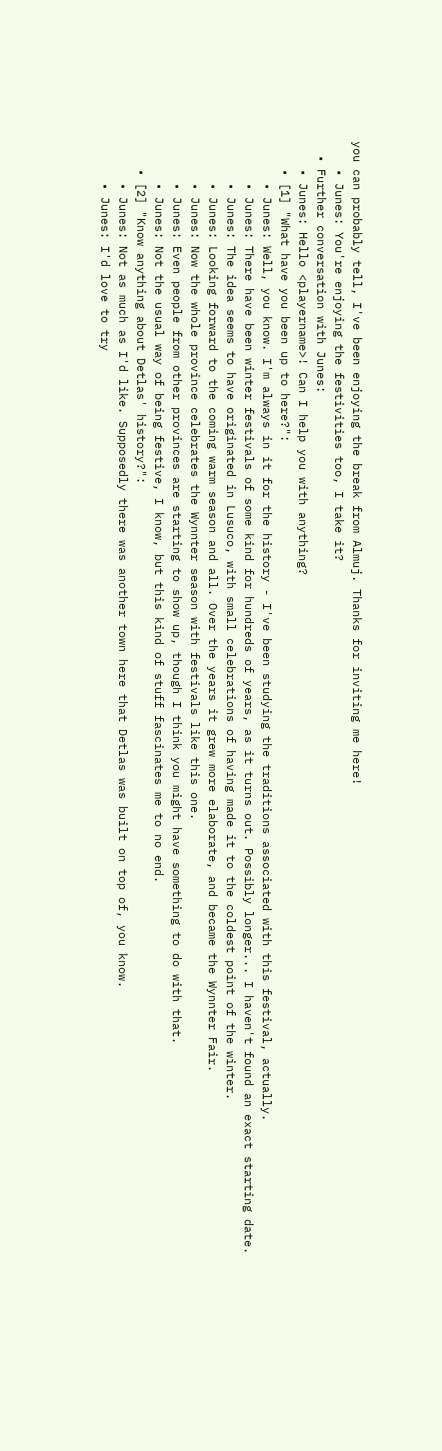you can probably tell, I've been enjoying the break from Almuj. Thanks for inviting me here!
    • Junes: You're enjoying the festivities too, I take it?
  • Further conversation with Junes:
    • Junes: Hello <playername>! Can I help you with anything?
    • [1] "What have you been up to here?":
      • Junes: Well, you know. I'm always in it for the history - I've been studying the traditions associated with this festival, actually.
      • Junes: There have been winter festivals of some kind for hundreds of years, as it turns out. Possibly longer... I haven't found an exact starting date.
      • Junes: The idea seems to have originated in Lusuco, with small celebrations of having made it to the coldest point of the winter.
      • Junes: Looking forward to the coming warm season and all. Over the years it grew more elaborate, and became the Wynnter Fair.
      • Junes: Now the whole province celebrates the Wynnter season with festivals like this one.
      • Junes: Even people from other provinces are starting to show up, though I think you might have something to do with that.
      • Junes: Not the usual way of being festive, I know, but this kind of stuff fascinates me to no end.
    • [2] "Know anything about Detlas' history?":
      • Junes: Not as much as I'd like. Supposedly there was another town here that Detlas was built on top of, you know.
      • Junes: I'd love to try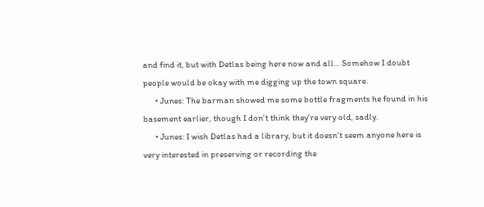and find it, but with Detlas being here now and all... Somehow I doubt people would be okay with me digging up the town square.
      • Junes: The barman showed me some bottle fragments he found in his basement earlier, though I don't think they're very old, sadly.
      • Junes: I wish Detlas had a library, but it doesn't seem anyone here is very interested in preserving or recording the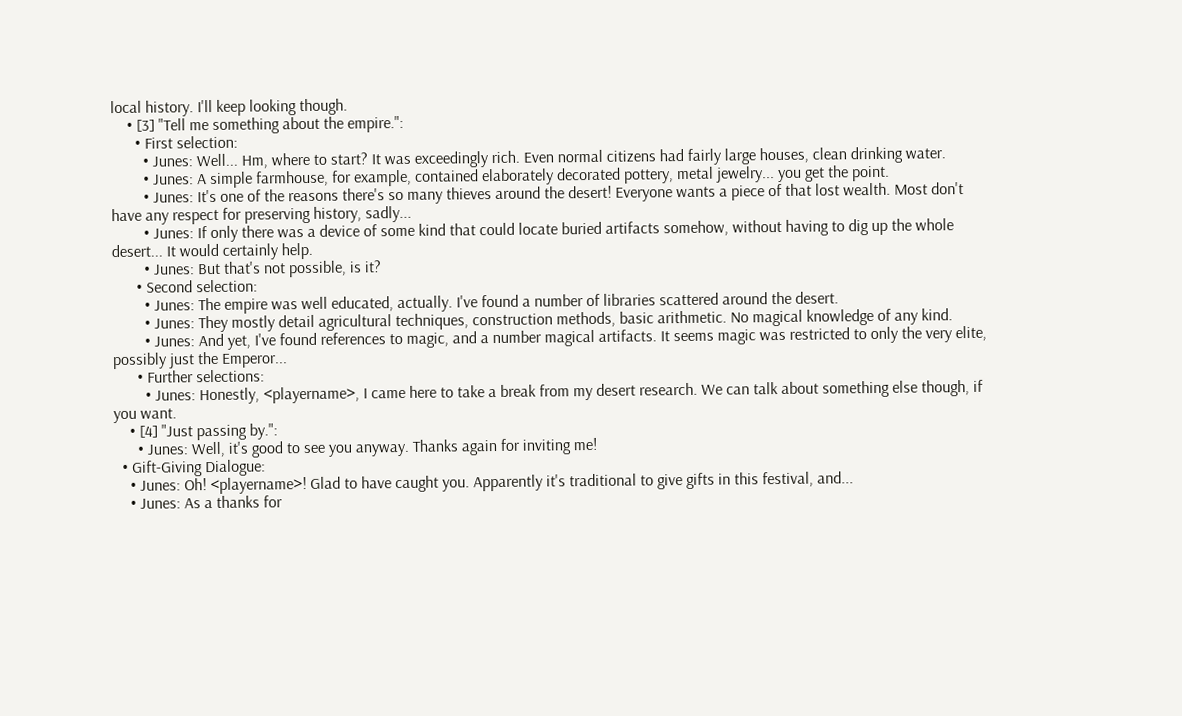local history. I'll keep looking though.
    • [3] "Tell me something about the empire.":
      • First selection:
        • Junes: Well... Hm, where to start? It was exceedingly rich. Even normal citizens had fairly large houses, clean drinking water.
        • Junes: A simple farmhouse, for example, contained elaborately decorated pottery, metal jewelry... you get the point.
        • Junes: It's one of the reasons there's so many thieves around the desert! Everyone wants a piece of that lost wealth. Most don't have any respect for preserving history, sadly...
        • Junes: If only there was a device of some kind that could locate buried artifacts somehow, without having to dig up the whole desert... It would certainly help.
        • Junes: But that's not possible, is it?
      • Second selection:
        • Junes: The empire was well educated, actually. I've found a number of libraries scattered around the desert.
        • Junes: They mostly detail agricultural techniques, construction methods, basic arithmetic. No magical knowledge of any kind.
        • Junes: And yet, I've found references to magic, and a number magical artifacts. It seems magic was restricted to only the very elite, possibly just the Emperor...
      • Further selections:
        • Junes: Honestly, <playername>, I came here to take a break from my desert research. We can talk about something else though, if you want.
    • [4] "Just passing by.":
      • Junes: Well, it's good to see you anyway. Thanks again for inviting me!
  • Gift-Giving Dialogue:
    • Junes: Oh! <playername>! Glad to have caught you. Apparently it's traditional to give gifts in this festival, and...
    • Junes: As a thanks for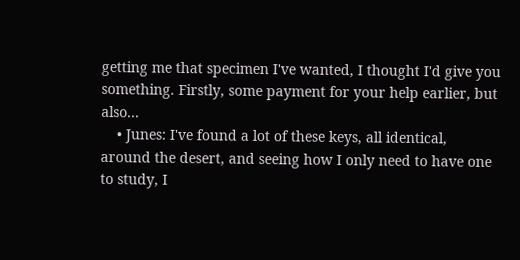getting me that specimen I've wanted, I thought I'd give you something. Firstly, some payment for your help earlier, but also...
    • Junes: I've found a lot of these keys, all identical, around the desert, and seeing how I only need to have one to study, I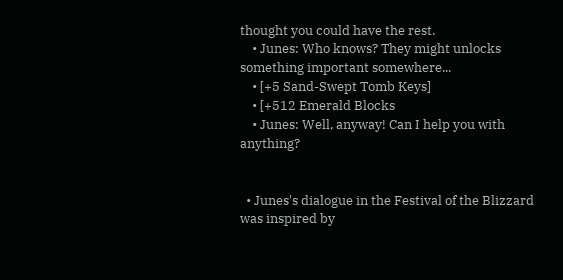thought you could have the rest.
    • Junes: Who knows? They might unlocks something important somewhere...
    • [+5 Sand-Swept Tomb Keys]
    • [+512 Emerald Blocks
    • Junes: Well, anyway! Can I help you with anything?


  • Junes's dialogue in the Festival of the Blizzard was inspired by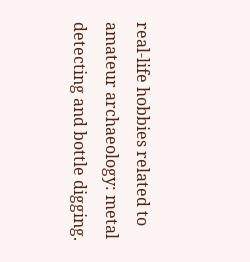real-life hobbies related to amateur archaeology: metal detecting and bottle digging.